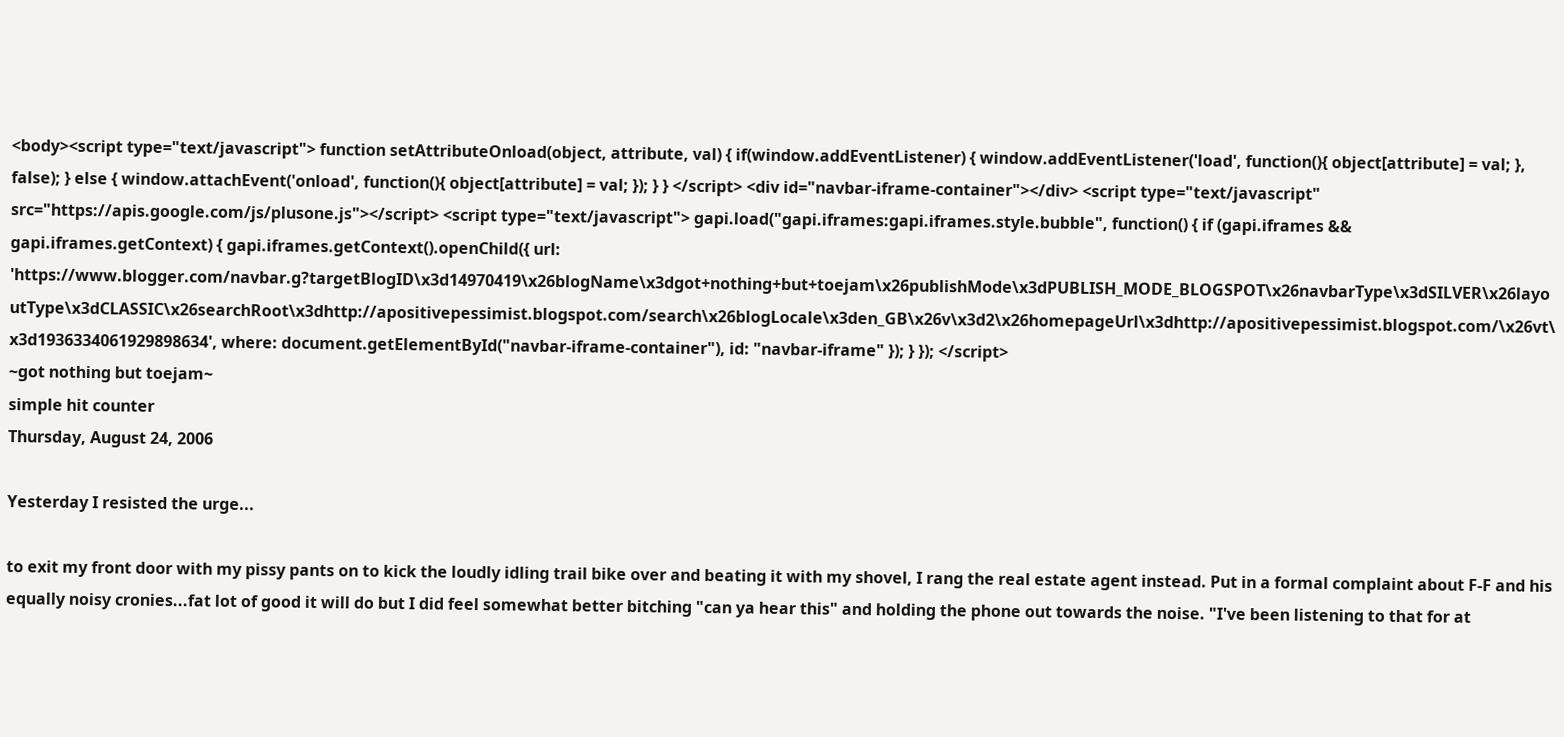<body><script type="text/javascript"> function setAttributeOnload(object, attribute, val) { if(window.addEventListener) { window.addEventListener('load', function(){ object[attribute] = val; }, false); } else { window.attachEvent('onload', function(){ object[attribute] = val; }); } } </script> <div id="navbar-iframe-container"></div> <script type="text/javascript" src="https://apis.google.com/js/plusone.js"></script> <script type="text/javascript"> gapi.load("gapi.iframes:gapi.iframes.style.bubble", function() { if (gapi.iframes && gapi.iframes.getContext) { gapi.iframes.getContext().openChild({ url: 'https://www.blogger.com/navbar.g?targetBlogID\x3d14970419\x26blogName\x3dgot+nothing+but+toejam\x26publishMode\x3dPUBLISH_MODE_BLOGSPOT\x26navbarType\x3dSILVER\x26layoutType\x3dCLASSIC\x26searchRoot\x3dhttp://apositivepessimist.blogspot.com/search\x26blogLocale\x3den_GB\x26v\x3d2\x26homepageUrl\x3dhttp://apositivepessimist.blogspot.com/\x26vt\x3d1936334061929898634', where: document.getElementById("navbar-iframe-container"), id: "navbar-iframe" }); } }); </script>
~got nothing but toejam~
simple hit counter
Thursday, August 24, 2006

Yesterday I resisted the urge...

to exit my front door with my pissy pants on to kick the loudly idling trail bike over and beating it with my shovel, I rang the real estate agent instead. Put in a formal complaint about F-F and his equally noisy cronies...fat lot of good it will do but I did feel somewhat better bitching "can ya hear this" and holding the phone out towards the noise. "I've been listening to that for at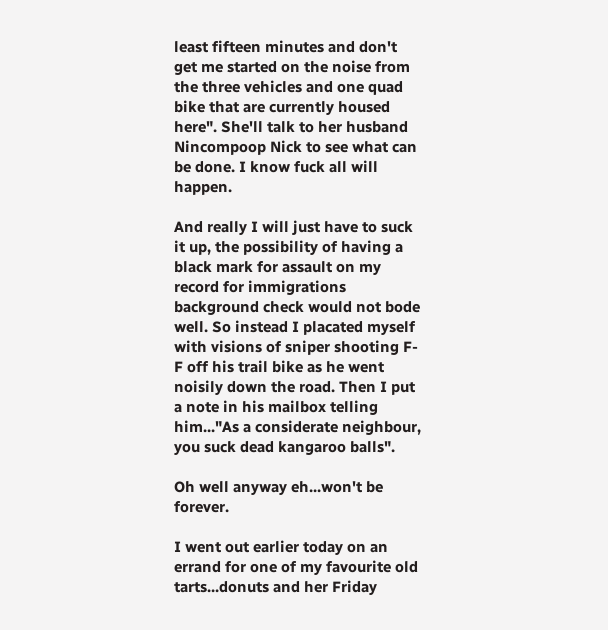least fifteen minutes and don't get me started on the noise from the three vehicles and one quad bike that are currently housed here". She'll talk to her husband Nincompoop Nick to see what can be done. I know fuck all will happen.

And really I will just have to suck it up, the possibility of having a black mark for assault on my record for immigrations background check would not bode well. So instead I placated myself with visions of sniper shooting F-F off his trail bike as he went noisily down the road. Then I put a note in his mailbox telling him..."As a considerate neighbour, you suck dead kangaroo balls".

Oh well anyway eh...won't be forever.

I went out earlier today on an errand for one of my favourite old tarts...donuts and her Friday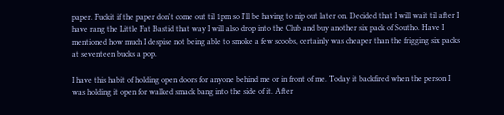paper. Fuckit if the paper don't come out til 1pm so I'll be having to nip out later on. Decided that I will wait til after I have rang the Little Fat Bastid that way I will also drop into the Club and buy another six pack of Southo. Have I mentioned how much I despise not being able to smoke a few scoobs, certainly was cheaper than the frigging six packs at seventeen bucks a pop.

I have this habit of holding open doors for anyone behind me or in front of me. Today it backfired when the person I was holding it open for walked smack bang into the side of it. After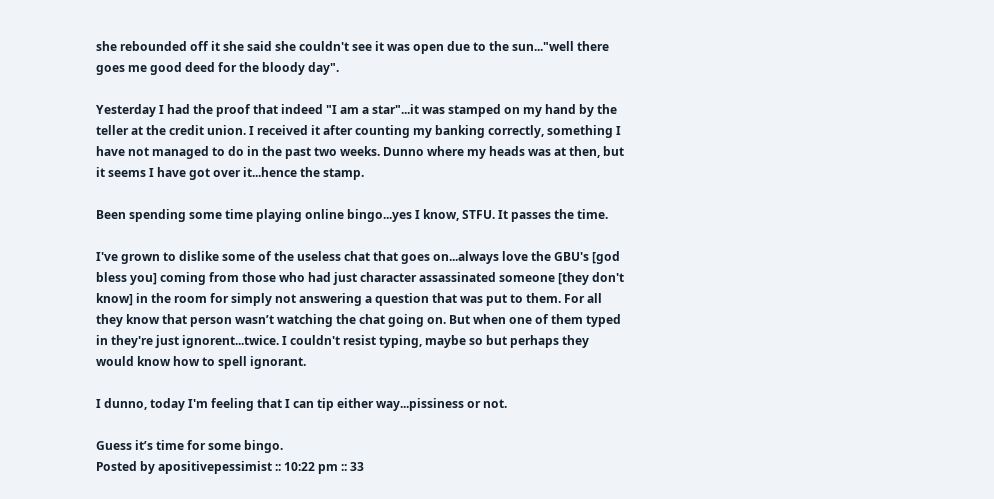she rebounded off it she said she couldn't see it was open due to the sun..."well there goes me good deed for the bloody day".

Yesterday I had the proof that indeed "I am a star"...it was stamped on my hand by the teller at the credit union. I received it after counting my banking correctly, something I have not managed to do in the past two weeks. Dunno where my heads was at then, but it seems I have got over it...hence the stamp.

Been spending some time playing online bingo...yes I know, STFU. It passes the time.

I've grown to dislike some of the useless chat that goes on...always love the GBU's [god bless you] coming from those who had just character assassinated someone [they don't know] in the room for simply not answering a question that was put to them. For all they know that person wasn’t watching the chat going on. But when one of them typed in they're just ignorent...twice. I couldn't resist typing, maybe so but perhaps they would know how to spell ignorant.

I dunno, today I'm feeling that I can tip either way...pissiness or not.

Guess it’s time for some bingo.
Posted by apositivepessimist :: 10:22 pm :: 33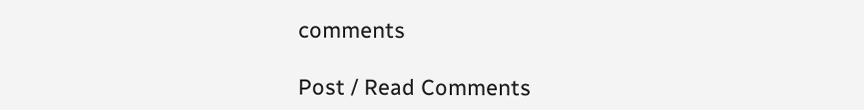comments

Post / Read Comments